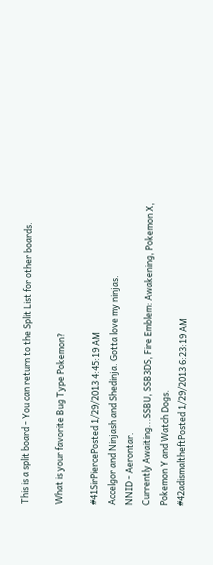This is a split board - You can return to the Split List for other boards.

What is your favorite Bug Type Pokemon?

#41SirPiercePosted 1/29/2013 4:45:19 AM
Accelgor and Ninjash and Shedinja. Gotta love my ninjas.
NNID - Aerontar.
Currently Awaiting...SSBU, SSB3DS, Fire Emblem: Awakening, Pokemon X, Pokemon Y and Watch Dogs.
#42adismaltheftPosted 1/29/2013 6:23:19 AM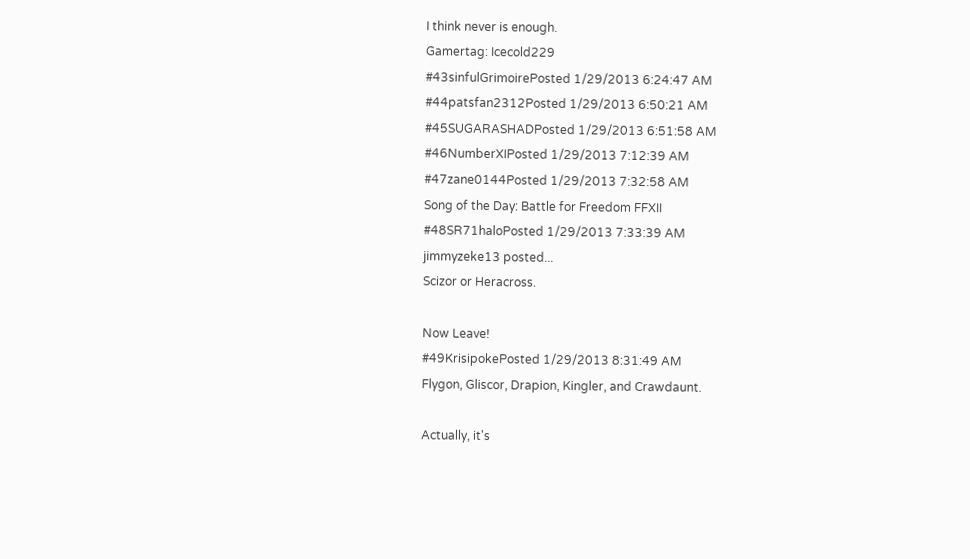I think never is enough.
Gamertag: Icecold229
#43sinfulGrimoirePosted 1/29/2013 6:24:47 AM
#44patsfan2312Posted 1/29/2013 6:50:21 AM
#45SUGARASHADPosted 1/29/2013 6:51:58 AM
#46NumberXIPosted 1/29/2013 7:12:39 AM
#47zane0144Posted 1/29/2013 7:32:58 AM
Song of the Day: Battle for Freedom FFXII
#48SR71haloPosted 1/29/2013 7:33:39 AM
jimmyzeke13 posted...
Scizor or Heracross.

Now Leave!
#49KrisipokePosted 1/29/2013 8:31:49 AM
Flygon, Gliscor, Drapion, Kingler, and Crawdaunt.

Actually, it's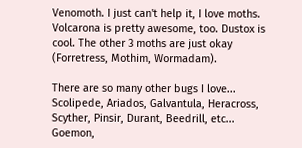Venomoth. I just can't help it, I love moths. Volcarona is pretty awesome, too. Dustox is cool. The other 3 moths are just okay (Forretress, Mothim, Wormadam).

There are so many other bugs I love... Scolipede, Ariados, Galvantula, Heracross, Scyther, Pinsir, Durant, Beedrill, etc...
Goemon,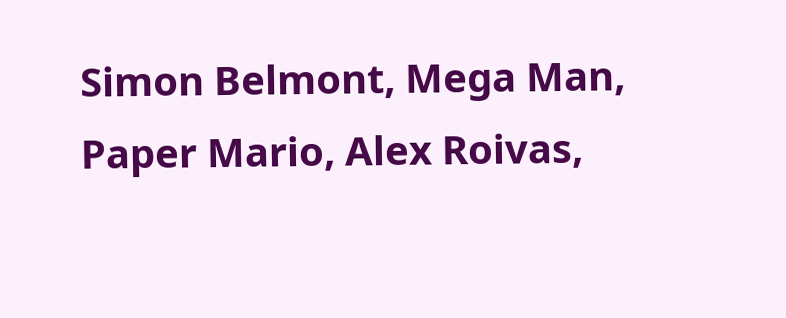Simon Belmont, Mega Man, Paper Mario, Alex Roivas,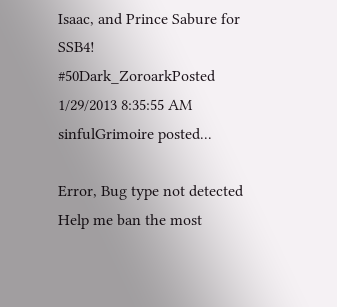Isaac, and Prince Sabure for SSB4!
#50Dark_ZoroarkPosted 1/29/2013 8:35:55 AM
sinfulGrimoire posted...

Error, Bug type not detected
Help me ban the most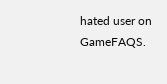hated user on GameFAQS.